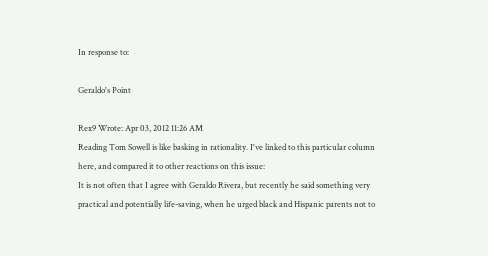In response to:

Geraldo's Point

Rex9 Wrote: Apr 03, 2012 11:26 AM
Reading Tom Sowell is like basking in rationality. I've linked to this particular column here, and compared it to other reactions on this issue:
It is not often that I agree with Geraldo Rivera, but recently he said something very practical and potentially life-saving, when he urged black and Hispanic parents not to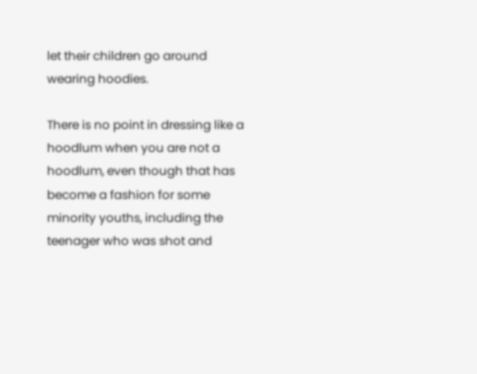let their children go around wearing hoodies.

There is no point in dressing like a hoodlum when you are not a hoodlum, even though that has become a fashion for some minority youths, including the teenager who was shot and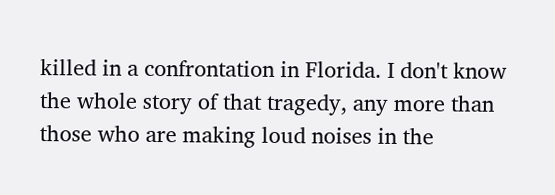killed in a confrontation in Florida. I don't know the whole story of that tragedy, any more than those who are making loud noises in the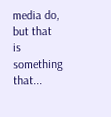media do, but that is something that...